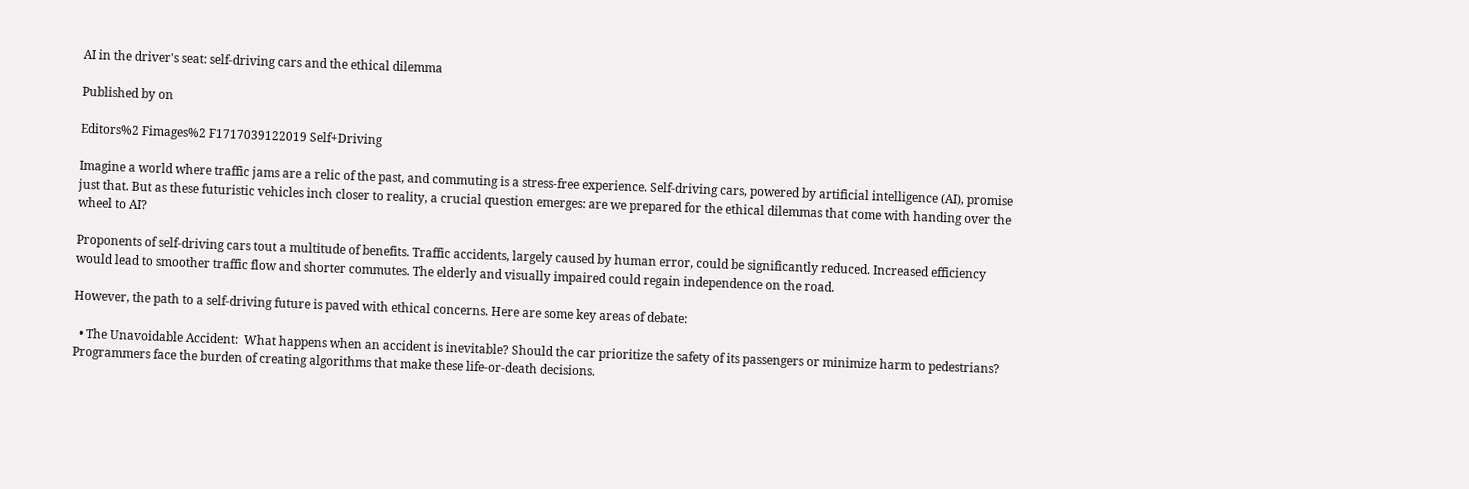AI in the driver's seat: self-driving cars and the ethical dilemma

Published by on

Editors%2 Fimages%2 F1717039122019 Self+Driving

Imagine a world where traffic jams are a relic of the past, and commuting is a stress-free experience. Self-driving cars, powered by artificial intelligence (AI), promise just that. But as these futuristic vehicles inch closer to reality, a crucial question emerges: are we prepared for the ethical dilemmas that come with handing over the wheel to AI?

Proponents of self-driving cars tout a multitude of benefits. Traffic accidents, largely caused by human error, could be significantly reduced. Increased efficiency would lead to smoother traffic flow and shorter commutes. The elderly and visually impaired could regain independence on the road.

However, the path to a self-driving future is paved with ethical concerns. Here are some key areas of debate:

  • The Unavoidable Accident:  What happens when an accident is inevitable? Should the car prioritize the safety of its passengers or minimize harm to pedestrians? Programmers face the burden of creating algorithms that make these life-or-death decisions.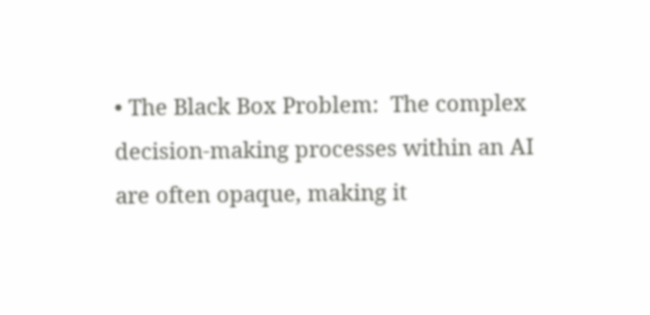• The Black Box Problem:  The complex decision-making processes within an AI are often opaque, making it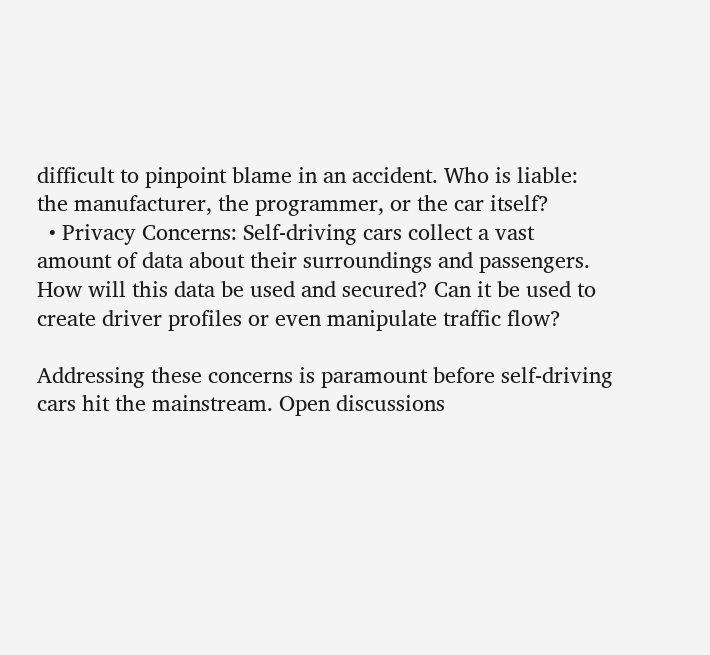difficult to pinpoint blame in an accident. Who is liable: the manufacturer, the programmer, or the car itself?
  • Privacy Concerns: Self-driving cars collect a vast amount of data about their surroundings and passengers. How will this data be used and secured? Can it be used to create driver profiles or even manipulate traffic flow?

Addressing these concerns is paramount before self-driving cars hit the mainstream. Open discussions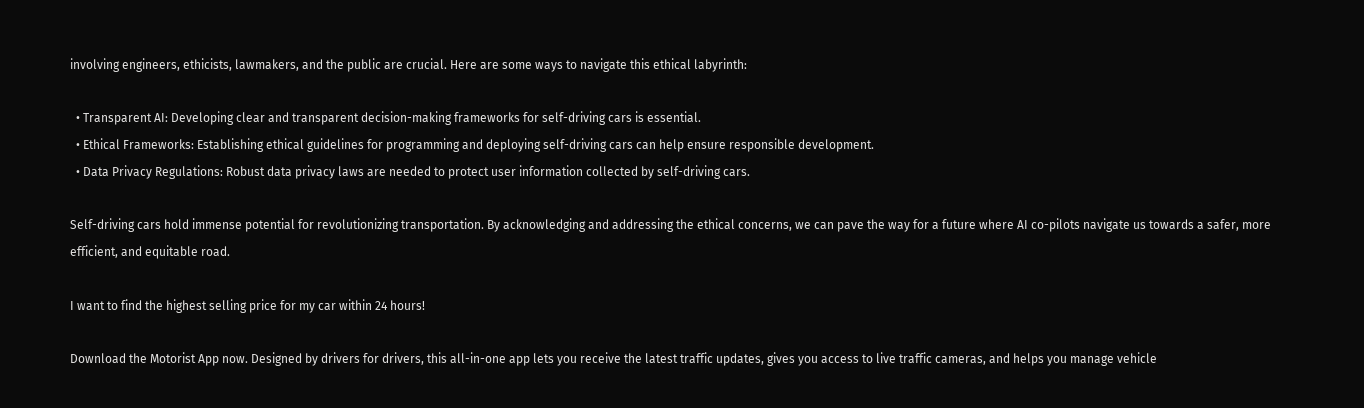involving engineers, ethicists, lawmakers, and the public are crucial. Here are some ways to navigate this ethical labyrinth:

  • Transparent AI: Developing clear and transparent decision-making frameworks for self-driving cars is essential.
  • Ethical Frameworks: Establishing ethical guidelines for programming and deploying self-driving cars can help ensure responsible development.
  • Data Privacy Regulations: Robust data privacy laws are needed to protect user information collected by self-driving cars.

Self-driving cars hold immense potential for revolutionizing transportation. By acknowledging and addressing the ethical concerns, we can pave the way for a future where AI co-pilots navigate us towards a safer, more efficient, and equitable road.

I want to find the highest selling price for my car within 24 hours!

Download the Motorist App now. Designed by drivers for drivers, this all-in-one app lets you receive the latest traffic updates, gives you access to live traffic cameras, and helps you manage vehicle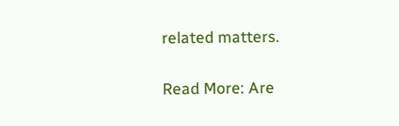related matters.

Read More: Are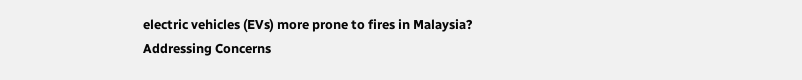electric vehicles (EVs) more prone to fires in Malaysia? Addressing Concerns